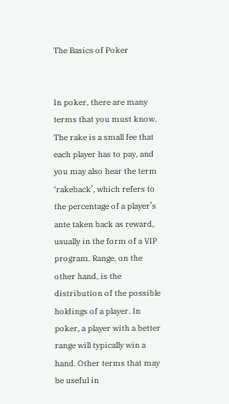The Basics of Poker


In poker, there are many terms that you must know. The rake is a small fee that each player has to pay, and you may also hear the term ‘rakeback’, which refers to the percentage of a player’s ante taken back as reward, usually in the form of a VIP program. Range, on the other hand, is the distribution of the possible holdings of a player. In poker, a player with a better range will typically win a hand. Other terms that may be useful in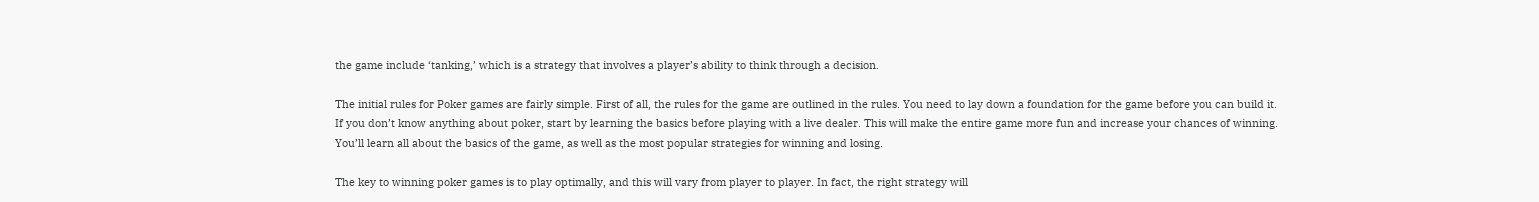the game include ‘tanking,’ which is a strategy that involves a player’s ability to think through a decision.

The initial rules for Poker games are fairly simple. First of all, the rules for the game are outlined in the rules. You need to lay down a foundation for the game before you can build it. If you don’t know anything about poker, start by learning the basics before playing with a live dealer. This will make the entire game more fun and increase your chances of winning. You’ll learn all about the basics of the game, as well as the most popular strategies for winning and losing.

The key to winning poker games is to play optimally, and this will vary from player to player. In fact, the right strategy will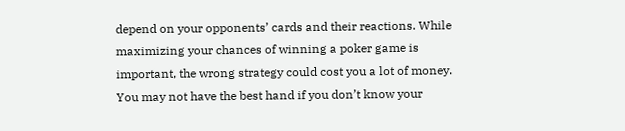depend on your opponents’ cards and their reactions. While maximizing your chances of winning a poker game is important, the wrong strategy could cost you a lot of money. You may not have the best hand if you don’t know your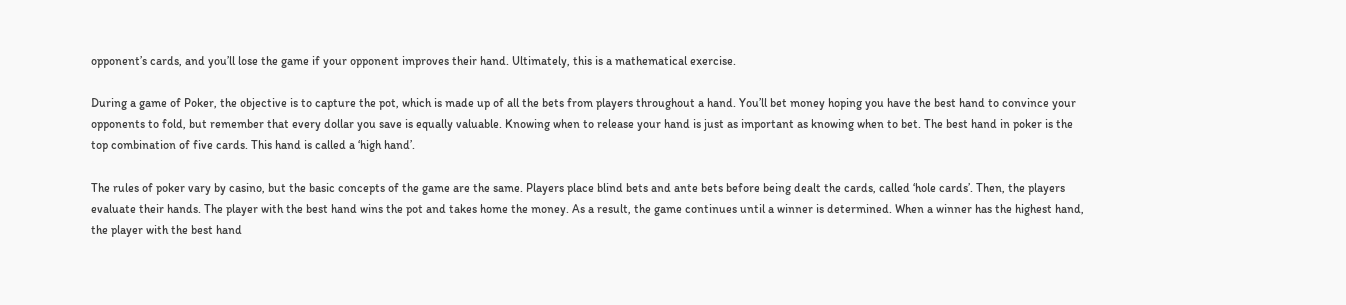opponent’s cards, and you’ll lose the game if your opponent improves their hand. Ultimately, this is a mathematical exercise.

During a game of Poker, the objective is to capture the pot, which is made up of all the bets from players throughout a hand. You’ll bet money hoping you have the best hand to convince your opponents to fold, but remember that every dollar you save is equally valuable. Knowing when to release your hand is just as important as knowing when to bet. The best hand in poker is the top combination of five cards. This hand is called a ‘high hand’.

The rules of poker vary by casino, but the basic concepts of the game are the same. Players place blind bets and ante bets before being dealt the cards, called ‘hole cards’. Then, the players evaluate their hands. The player with the best hand wins the pot and takes home the money. As a result, the game continues until a winner is determined. When a winner has the highest hand, the player with the best hand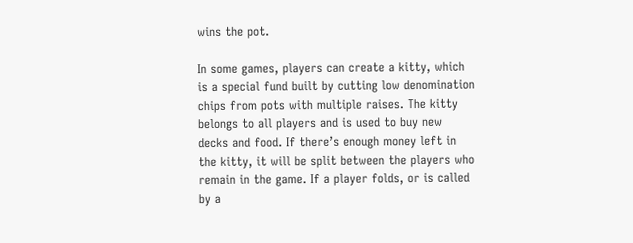wins the pot.

In some games, players can create a kitty, which is a special fund built by cutting low denomination chips from pots with multiple raises. The kitty belongs to all players and is used to buy new decks and food. If there’s enough money left in the kitty, it will be split between the players who remain in the game. If a player folds, or is called by a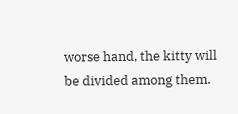worse hand, the kitty will be divided among them.